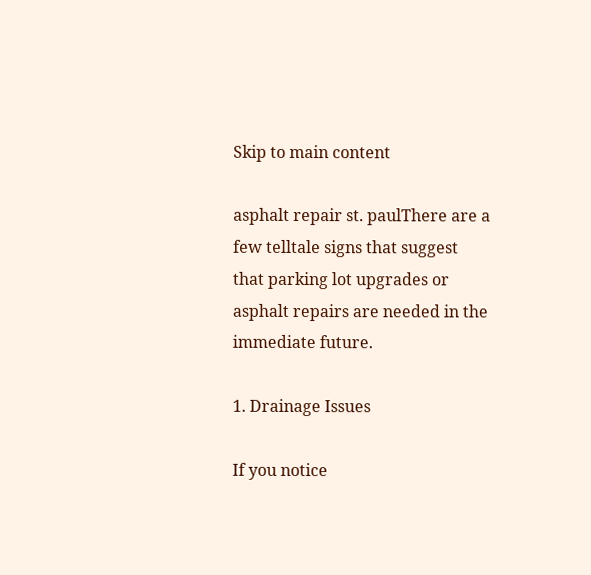Skip to main content

asphalt repair st. paulThere are a few telltale signs that suggest that parking lot upgrades or asphalt repairs are needed in the immediate future.

1. Drainage Issues

If you notice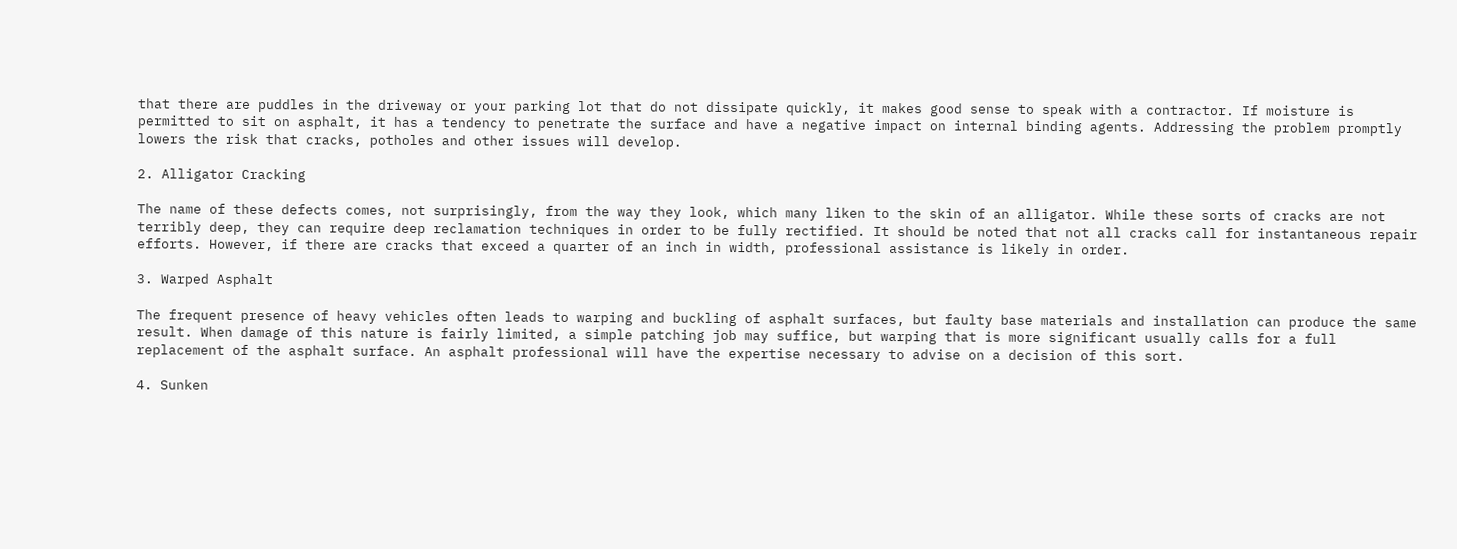that there are puddles in the driveway or your parking lot that do not dissipate quickly, it makes good sense to speak with a contractor. If moisture is permitted to sit on asphalt, it has a tendency to penetrate the surface and have a negative impact on internal binding agents. Addressing the problem promptly lowers the risk that cracks, potholes and other issues will develop.

2. Alligator Cracking

The name of these defects comes, not surprisingly, from the way they look, which many liken to the skin of an alligator. While these sorts of cracks are not terribly deep, they can require deep reclamation techniques in order to be fully rectified. It should be noted that not all cracks call for instantaneous repair efforts. However, if there are cracks that exceed a quarter of an inch in width, professional assistance is likely in order.

3. Warped Asphalt

The frequent presence of heavy vehicles often leads to warping and buckling of asphalt surfaces, but faulty base materials and installation can produce the same result. When damage of this nature is fairly limited, a simple patching job may suffice, but warping that is more significant usually calls for a full replacement of the asphalt surface. An asphalt professional will have the expertise necessary to advise on a decision of this sort.

4. Sunken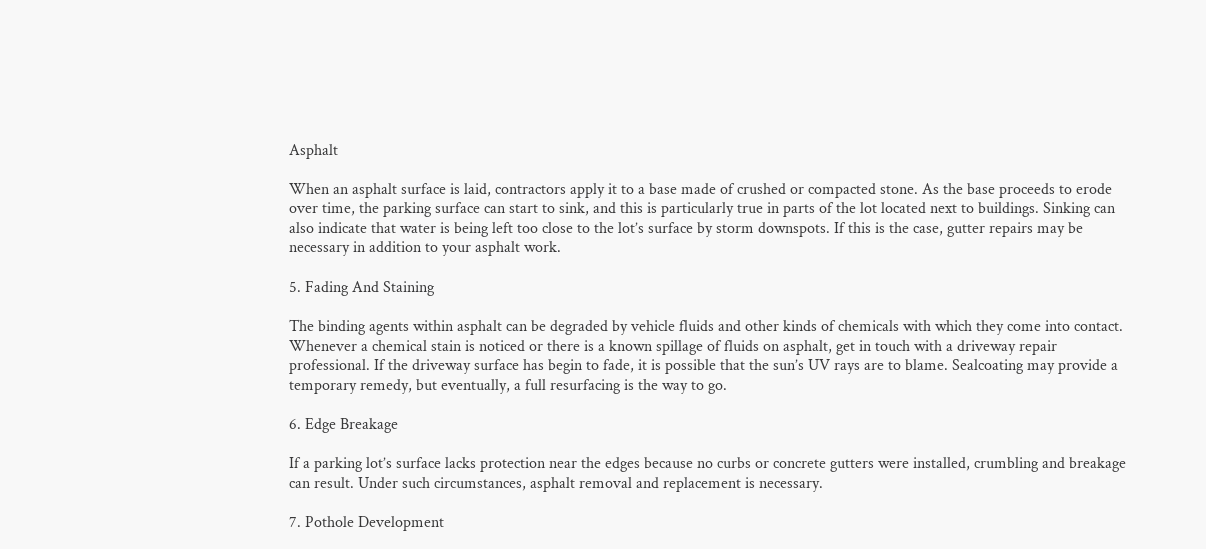Asphalt

When an asphalt surface is laid, contractors apply it to a base made of crushed or compacted stone. As the base proceeds to erode over time, the parking surface can start to sink, and this is particularly true in parts of the lot located next to buildings. Sinking can also indicate that water is being left too close to the lot’s surface by storm downspots. If this is the case, gutter repairs may be necessary in addition to your asphalt work.

5. Fading And Staining

The binding agents within asphalt can be degraded by vehicle fluids and other kinds of chemicals with which they come into contact. Whenever a chemical stain is noticed or there is a known spillage of fluids on asphalt, get in touch with a driveway repair professional. If the driveway surface has begin to fade, it is possible that the sun’s UV rays are to blame. Sealcoating may provide a temporary remedy, but eventually, a full resurfacing is the way to go.

6. Edge Breakage

If a parking lot’s surface lacks protection near the edges because no curbs or concrete gutters were installed, crumbling and breakage can result. Under such circumstances, asphalt removal and replacement is necessary.

7. Pothole Development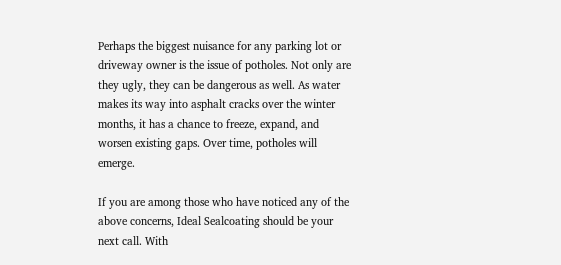Perhaps the biggest nuisance for any parking lot or driveway owner is the issue of potholes. Not only are they ugly, they can be dangerous as well. As water makes its way into asphalt cracks over the winter months, it has a chance to freeze, expand, and worsen existing gaps. Over time, potholes will emerge.

If you are among those who have noticed any of the above concerns, Ideal Sealcoating should be your next call. With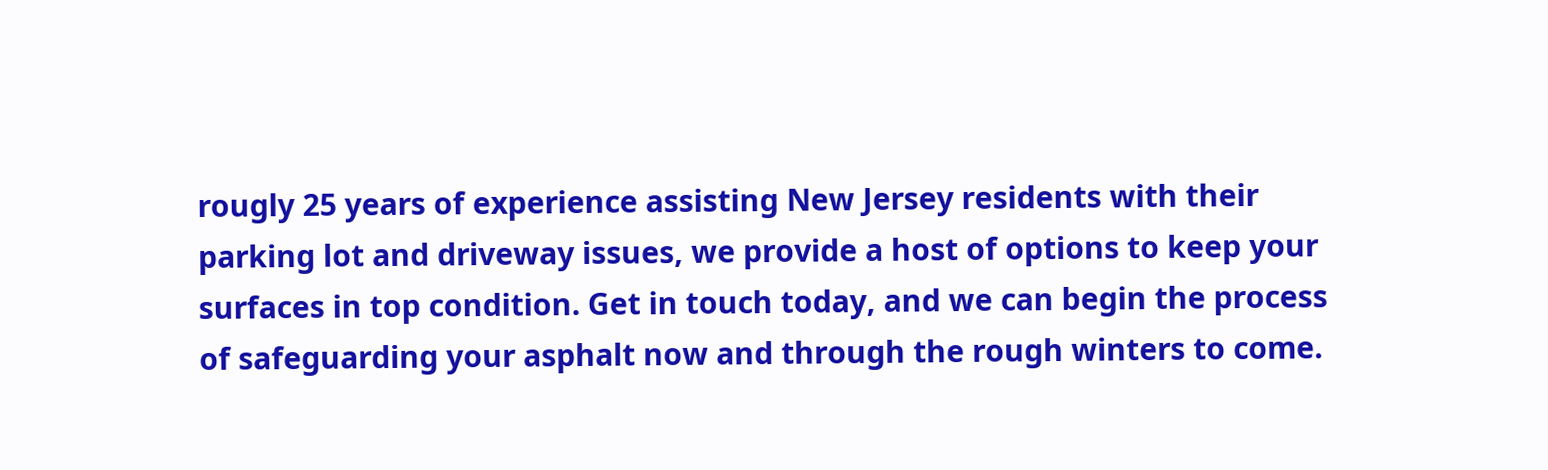rougly 25 years of experience assisting New Jersey residents with their parking lot and driveway issues, we provide a host of options to keep your surfaces in top condition. Get in touch today, and we can begin the process of safeguarding your asphalt now and through the rough winters to come.